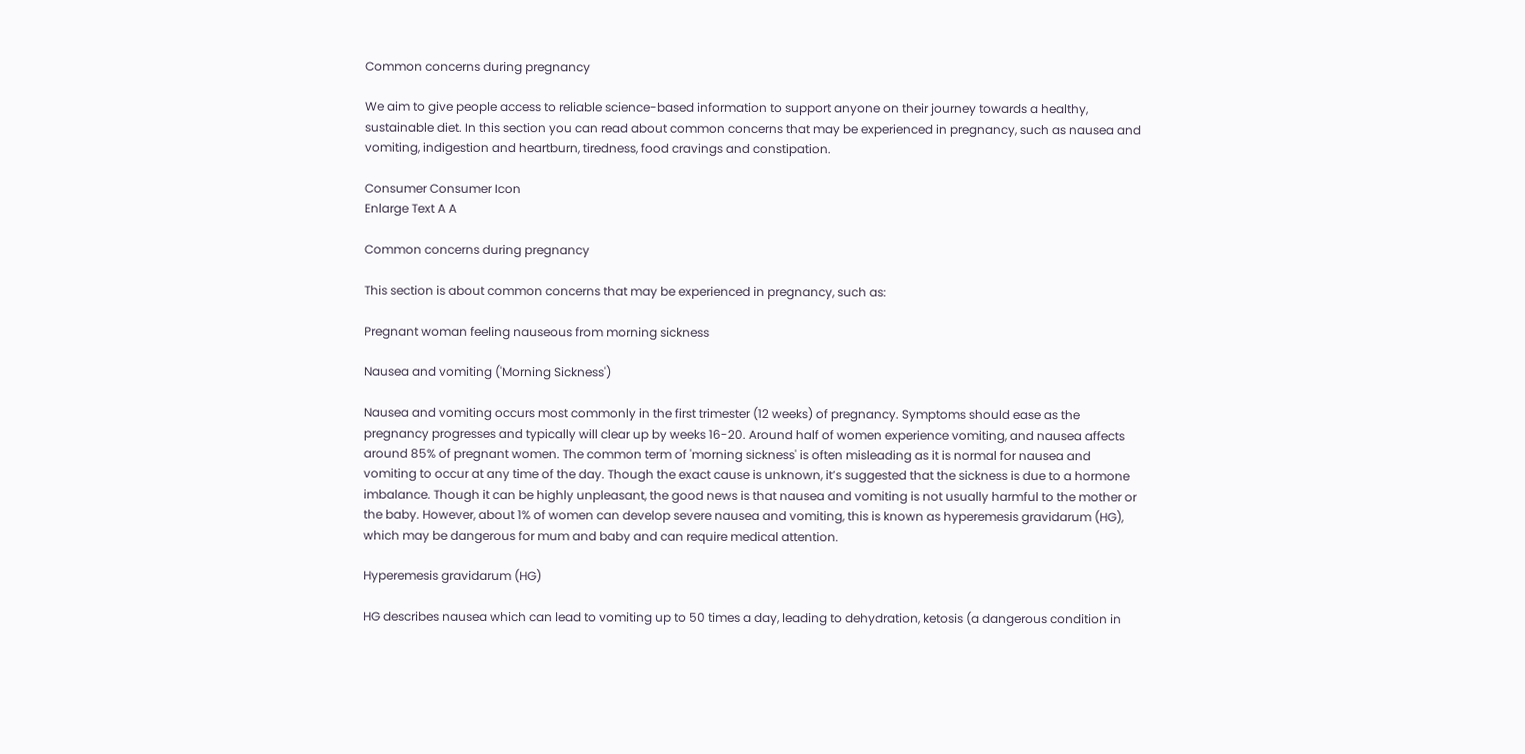Common concerns during pregnancy

We aim to give people access to reliable science-based information to support anyone on their journey towards a healthy, sustainable diet. In this section you can read about common concerns that may be experienced in pregnancy, such as nausea and vomiting, indigestion and heartburn, tiredness, food cravings and constipation.

Consumer Consumer Icon
Enlarge Text A A

Common concerns during pregnancy

This section is about common concerns that may be experienced in pregnancy, such as:

Pregnant woman feeling nauseous from morning sickness

Nausea and vomiting ('Morning Sickness')

Nausea and vomiting occurs most commonly in the first trimester (12 weeks) of pregnancy. Symptoms should ease as the pregnancy progresses and typically will clear up by weeks 16-20. Around half of women experience vomiting, and nausea affects around 85% of pregnant women. The common term of 'morning sickness' is often misleading as it is normal for nausea and vomiting to occur at any time of the day. Though the exact cause is unknown, it’s suggested that the sickness is due to a hormone imbalance. Though it can be highly unpleasant, the good news is that nausea and vomiting is not usually harmful to the mother or the baby. However, about 1% of women can develop severe nausea and vomiting, this is known as hyperemesis gravidarum (HG), which may be dangerous for mum and baby and can require medical attention.

Hyperemesis gravidarum (HG)

HG describes nausea which can lead to vomiting up to 50 times a day, leading to dehydration, ketosis (a dangerous condition in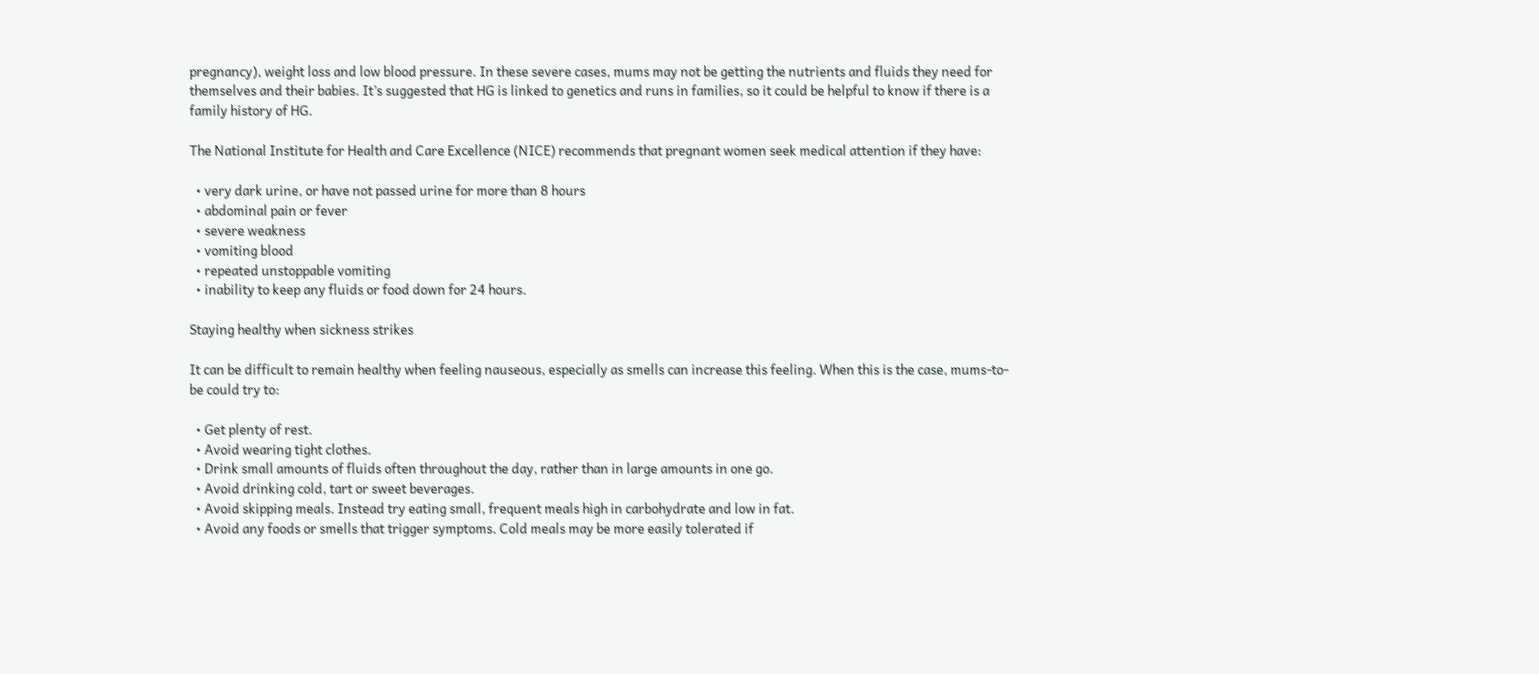pregnancy), weight loss and low blood pressure. In these severe cases, mums may not be getting the nutrients and fluids they need for themselves and their babies. It’s suggested that HG is linked to genetics and runs in families, so it could be helpful to know if there is a family history of HG.

The National Institute for Health and Care Excellence (NICE) recommends that pregnant women seek medical attention if they have:

  • very dark urine, or have not passed urine for more than 8 hours
  • abdominal pain or fever
  • severe weakness
  • vomiting blood
  • repeated unstoppable vomiting
  • inability to keep any fluids or food down for 24 hours.

Staying healthy when sickness strikes

It can be difficult to remain healthy when feeling nauseous, especially as smells can increase this feeling. When this is the case, mums-to-be could try to:

  • Get plenty of rest.
  • Avoid wearing tight clothes.
  • Drink small amounts of fluids often throughout the day, rather than in large amounts in one go.
  • Avoid drinking cold, tart or sweet beverages.
  • Avoid skipping meals. Instead try eating small, frequent meals high in carbohydrate and low in fat.
  • Avoid any foods or smells that trigger symptoms. Cold meals may be more easily tolerated if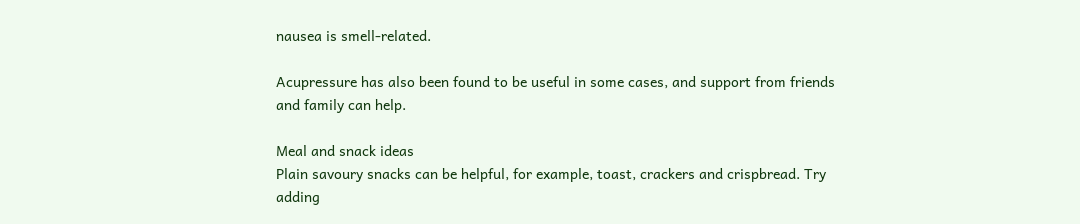nausea is smell-related.

Acupressure has also been found to be useful in some cases, and support from friends and family can help.

Meal and snack ideas
Plain savoury snacks can be helpful, for example, toast, crackers and crispbread. Try adding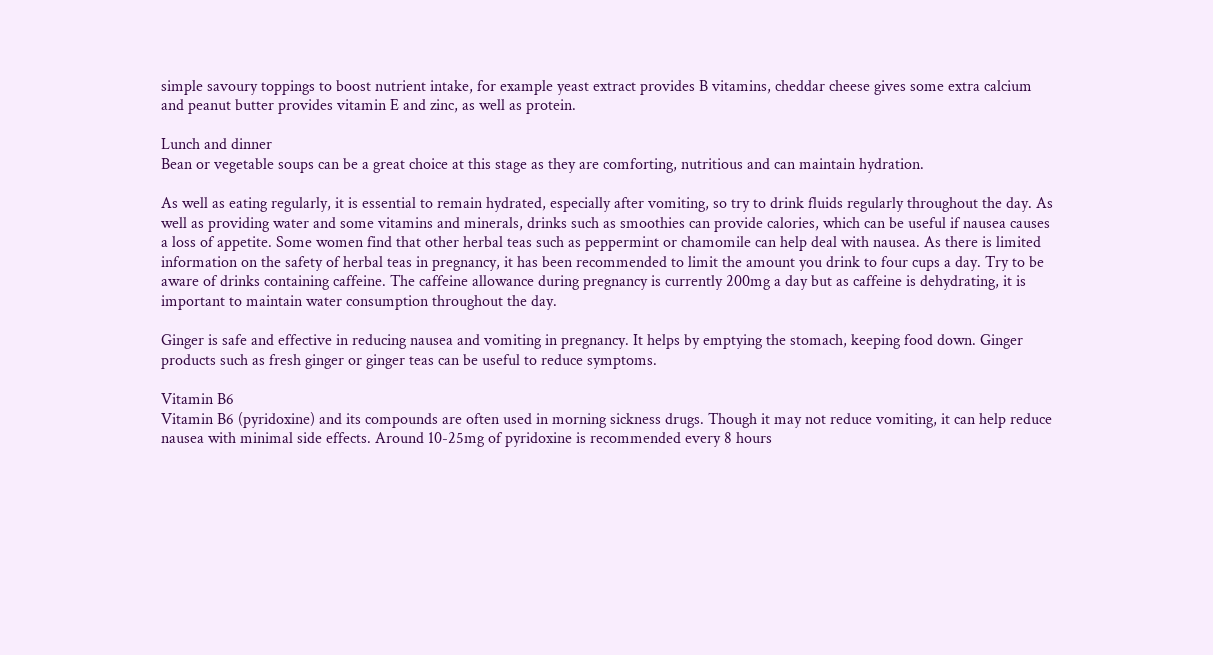simple savoury toppings to boost nutrient intake, for example yeast extract provides B vitamins, cheddar cheese gives some extra calcium and peanut butter provides vitamin E and zinc, as well as protein.

Lunch and dinner
Bean or vegetable soups can be a great choice at this stage as they are comforting, nutritious and can maintain hydration.

As well as eating regularly, it is essential to remain hydrated, especially after vomiting, so try to drink fluids regularly throughout the day. As well as providing water and some vitamins and minerals, drinks such as smoothies can provide calories, which can be useful if nausea causes a loss of appetite. Some women find that other herbal teas such as peppermint or chamomile can help deal with nausea. As there is limited information on the safety of herbal teas in pregnancy, it has been recommended to limit the amount you drink to four cups a day. Try to be aware of drinks containing caffeine. The caffeine allowance during pregnancy is currently 200mg a day but as caffeine is dehydrating, it is important to maintain water consumption throughout the day.

Ginger is safe and effective in reducing nausea and vomiting in pregnancy. It helps by emptying the stomach, keeping food down. Ginger products such as fresh ginger or ginger teas can be useful to reduce symptoms.

Vitamin B6
Vitamin B6 (pyridoxine) and its compounds are often used in morning sickness drugs. Though it may not reduce vomiting, it can help reduce nausea with minimal side effects. Around 10-25mg of pyridoxine is recommended every 8 hours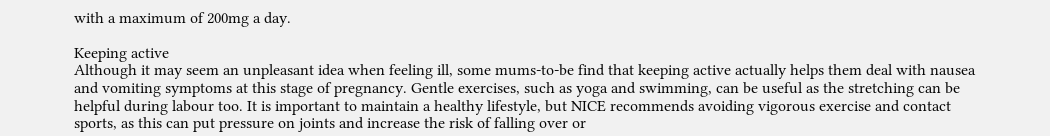with a maximum of 200mg a day.

Keeping active
Although it may seem an unpleasant idea when feeling ill, some mums-to-be find that keeping active actually helps them deal with nausea and vomiting symptoms at this stage of pregnancy. Gentle exercises, such as yoga and swimming, can be useful as the stretching can be helpful during labour too. It is important to maintain a healthy lifestyle, but NICE recommends avoiding vigorous exercise and contact sports, as this can put pressure on joints and increase the risk of falling over or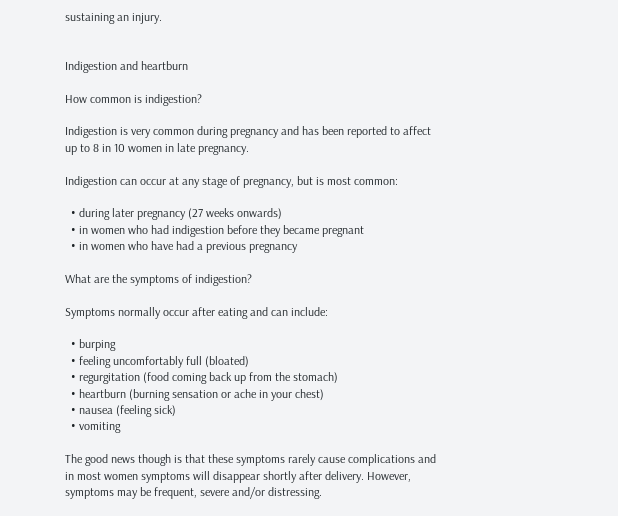sustaining an injury.


Indigestion and heartburn

How common is indigestion?

Indigestion is very common during pregnancy and has been reported to affect up to 8 in 10 women in late pregnancy.

Indigestion can occur at any stage of pregnancy, but is most common:

  • during later pregnancy (27 weeks onwards)
  • in women who had indigestion before they became pregnant
  • in women who have had a previous pregnancy

What are the symptoms of indigestion?

Symptoms normally occur after eating and can include:

  • burping
  • feeling uncomfortably full (bloated)
  • regurgitation (food coming back up from the stomach)
  • heartburn (burning sensation or ache in your chest)
  • nausea (feeling sick)
  • vomiting

The good news though is that these symptoms rarely cause complications and in most women symptoms will disappear shortly after delivery. However, symptoms may be frequent, severe and/or distressing.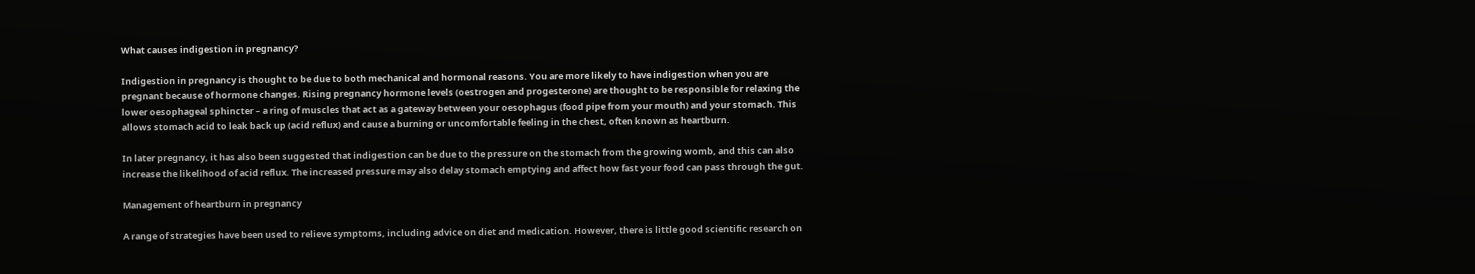What causes indigestion in pregnancy?

Indigestion in pregnancy is thought to be due to both mechanical and hormonal reasons. You are more likely to have indigestion when you are pregnant because of hormone changes. Rising pregnancy hormone levels (oestrogen and progesterone) are thought to be responsible for relaxing the lower oesophageal sphincter – a ring of muscles that act as a gateway between your oesophagus (food pipe from your mouth) and your stomach. This allows stomach acid to leak back up (acid reflux) and cause a burning or uncomfortable feeling in the chest, often known as heartburn.

In later pregnancy, it has also been suggested that indigestion can be due to the pressure on the stomach from the growing womb, and this can also increase the likelihood of acid reflux. The increased pressure may also delay stomach emptying and affect how fast your food can pass through the gut.

Management of heartburn in pregnancy

A range of strategies have been used to relieve symptoms, including advice on diet and medication. However, there is little good scientific research on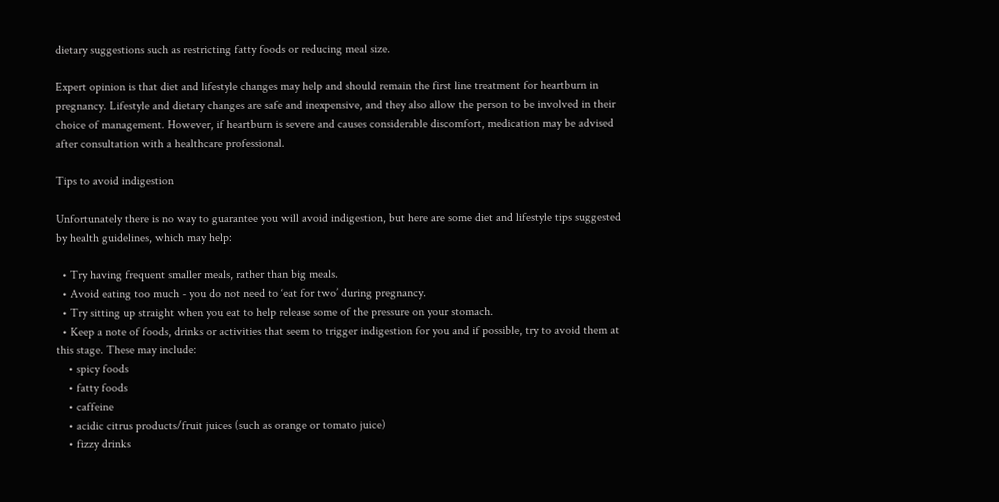dietary suggestions such as restricting fatty foods or reducing meal size.

Expert opinion is that diet and lifestyle changes may help and should remain the first line treatment for heartburn in pregnancy. Lifestyle and dietary changes are safe and inexpensive, and they also allow the person to be involved in their choice of management. However, if heartburn is severe and causes considerable discomfort, medication may be advised after consultation with a healthcare professional.

Tips to avoid indigestion

Unfortunately there is no way to guarantee you will avoid indigestion, but here are some diet and lifestyle tips suggested by health guidelines, which may help:

  • Try having frequent smaller meals, rather than big meals.
  • Avoid eating too much - you do not need to ‘eat for two’ during pregnancy.
  • Try sitting up straight when you eat to help release some of the pressure on your stomach.
  • Keep a note of foods, drinks or activities that seem to trigger indigestion for you and if possible, try to avoid them at this stage. These may include:
    • spicy foods
    • fatty foods
    • caffeine
    • acidic citrus products/fruit juices (such as orange or tomato juice)
    • fizzy drinks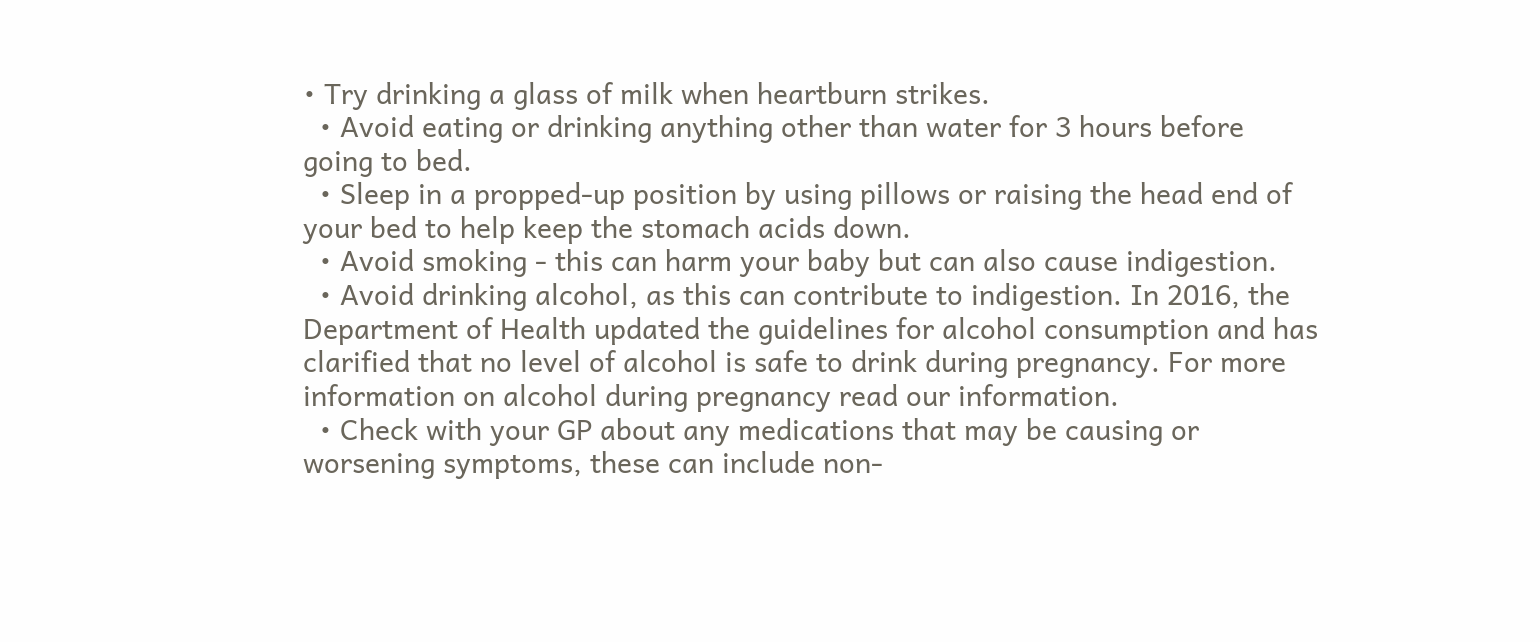• Try drinking a glass of milk when heartburn strikes.
  • Avoid eating or drinking anything other than water for 3 hours before going to bed.
  • Sleep in a propped-up position by using pillows or raising the head end of your bed to help keep the stomach acids down.
  • Avoid smoking - this can harm your baby but can also cause indigestion.
  • Avoid drinking alcohol, as this can contribute to indigestion. In 2016, the Department of Health updated the guidelines for alcohol consumption and has clarified that no level of alcohol is safe to drink during pregnancy. For more information on alcohol during pregnancy read our information.
  • Check with your GP about any medications that may be causing or worsening symptoms, these can include non-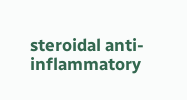steroidal anti-inflammatory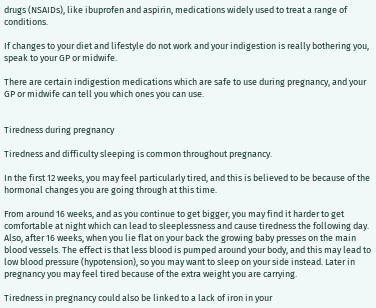drugs (NSAIDs), like ibuprofen and aspirin, medications widely used to treat a range of conditions.

If changes to your diet and lifestyle do not work and your indigestion is really bothering you, speak to your GP or midwife.

There are certain indigestion medications which are safe to use during pregnancy, and your GP or midwife can tell you which ones you can use.


Tiredness during pregnancy

Tiredness and difficulty sleeping is common throughout pregnancy.

In the first 12 weeks, you may feel particularly tired, and this is believed to be because of the hormonal changes you are going through at this time.

From around 16 weeks, and as you continue to get bigger, you may find it harder to get comfortable at night which can lead to sleeplessness and cause tiredness the following day. Also, after 16 weeks, when you lie flat on your back the growing baby presses on the main blood vessels. The effect is that less blood is pumped around your body, and this may lead to low blood pressure (hypotension), so you may want to sleep on your side instead. Later in pregnancy you may feel tired because of the extra weight you are carrying.

Tiredness in pregnancy could also be linked to a lack of iron in your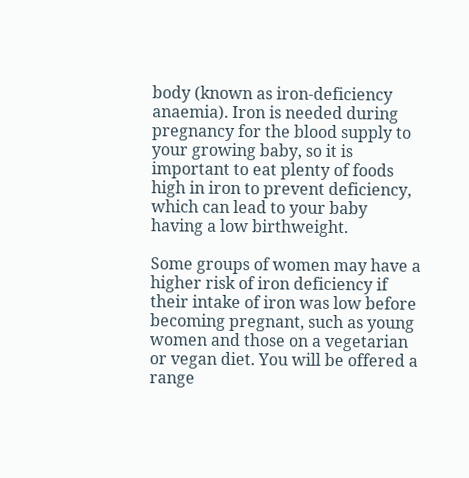body (known as iron-deficiency anaemia). Iron is needed during pregnancy for the blood supply to your growing baby, so it is important to eat plenty of foods high in iron to prevent deficiency, which can lead to your baby having a low birthweight.

Some groups of women may have a higher risk of iron deficiency if their intake of iron was low before becoming pregnant, such as young women and those on a vegetarian or vegan diet. You will be offered a range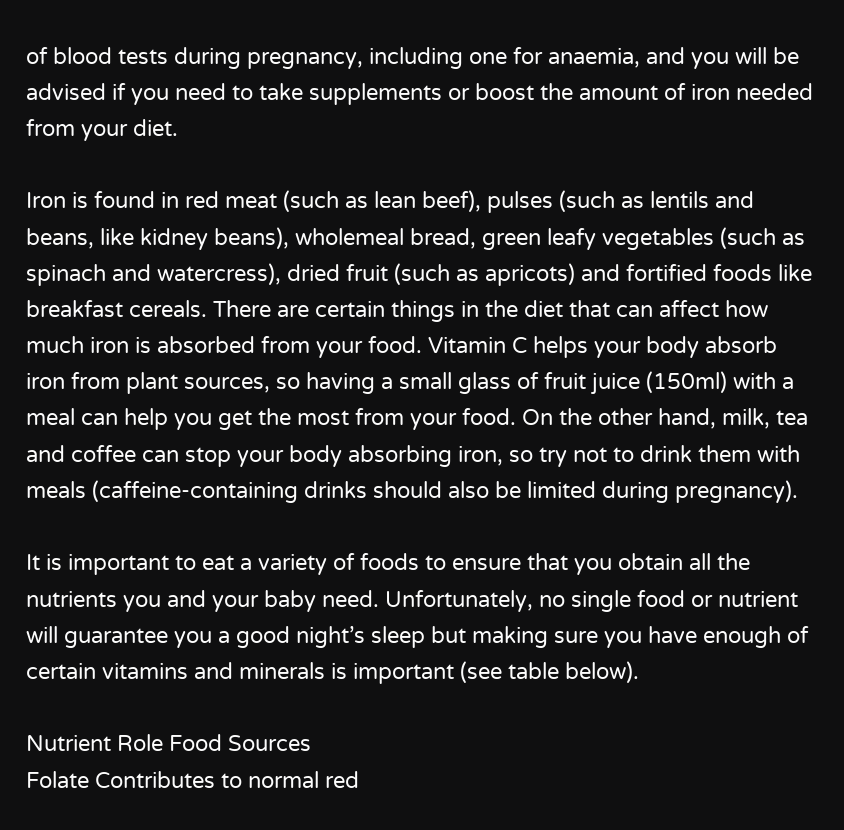of blood tests during pregnancy, including one for anaemia, and you will be advised if you need to take supplements or boost the amount of iron needed from your diet.

Iron is found in red meat (such as lean beef), pulses (such as lentils and beans, like kidney beans), wholemeal bread, green leafy vegetables (such as spinach and watercress), dried fruit (such as apricots) and fortified foods like breakfast cereals. There are certain things in the diet that can affect how much iron is absorbed from your food. Vitamin C helps your body absorb iron from plant sources, so having a small glass of fruit juice (150ml) with a meal can help you get the most from your food. On the other hand, milk, tea and coffee can stop your body absorbing iron, so try not to drink them with meals (caffeine-containing drinks should also be limited during pregnancy).

It is important to eat a variety of foods to ensure that you obtain all the nutrients you and your baby need. Unfortunately, no single food or nutrient will guarantee you a good night’s sleep but making sure you have enough of certain vitamins and minerals is important (see table below).

Nutrient Role Food Sources
Folate Contributes to normal red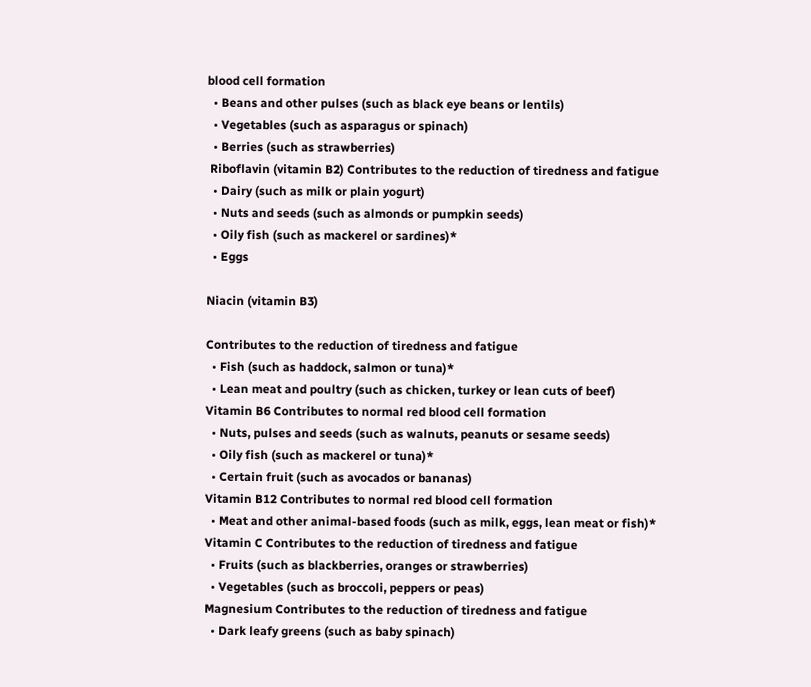blood cell formation
  • Beans and other pulses (such as black eye beans or lentils)
  • Vegetables (such as asparagus or spinach)
  • Berries (such as strawberries)
 Riboflavin (vitamin B2) Contributes to the reduction of tiredness and fatigue
  • Dairy (such as milk or plain yogurt)
  • Nuts and seeds (such as almonds or pumpkin seeds)
  • Oily fish (such as mackerel or sardines)*
  • Eggs

Niacin (vitamin B3)

Contributes to the reduction of tiredness and fatigue
  • Fish (such as haddock, salmon or tuna)*
  • Lean meat and poultry (such as chicken, turkey or lean cuts of beef)
Vitamin B6 Contributes to normal red blood cell formation
  • Nuts, pulses and seeds (such as walnuts, peanuts or sesame seeds)
  • Oily fish (such as mackerel or tuna)*
  • Certain fruit (such as avocados or bananas)
Vitamin B12 Contributes to normal red blood cell formation
  • Meat and other animal-based foods (such as milk, eggs, lean meat or fish)*
Vitamin C Contributes to the reduction of tiredness and fatigue
  • Fruits (such as blackberries, oranges or strawberries)
  • Vegetables (such as broccoli, peppers or peas)
Magnesium Contributes to the reduction of tiredness and fatigue
  • Dark leafy greens (such as baby spinach)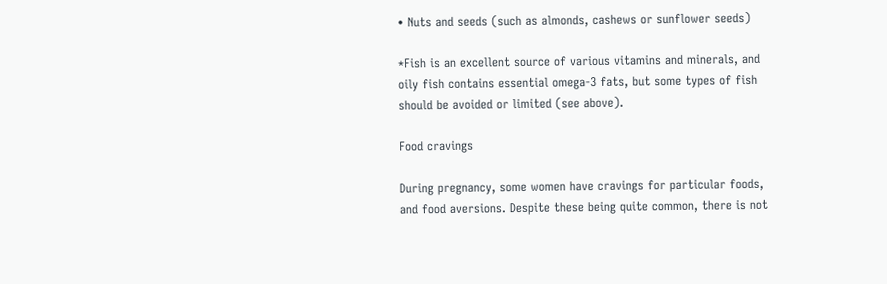• Nuts and seeds (such as almonds, cashews or sunflower seeds)

*Fish is an excellent source of various vitamins and minerals, and oily fish contains essential omega-3 fats, but some types of fish should be avoided or limited (see above).

Food cravings

During pregnancy, some women have cravings for particular foods, and food aversions. Despite these being quite common, there is not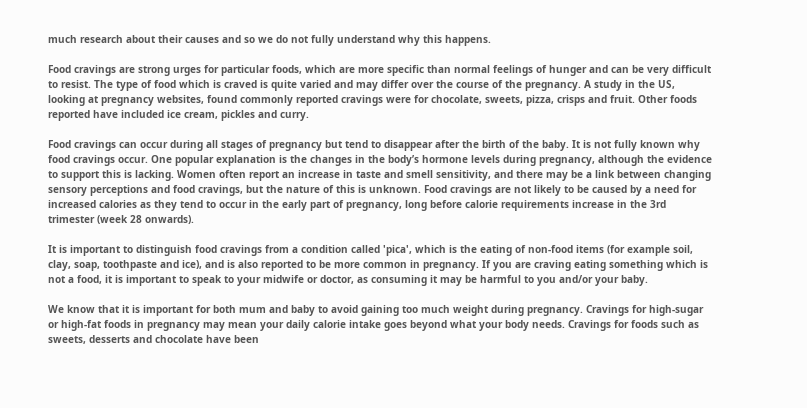much research about their causes and so we do not fully understand why this happens.

Food cravings are strong urges for particular foods, which are more specific than normal feelings of hunger and can be very difficult to resist. The type of food which is craved is quite varied and may differ over the course of the pregnancy. A study in the US, looking at pregnancy websites, found commonly reported cravings were for chocolate, sweets, pizza, crisps and fruit. Other foods reported have included ice cream, pickles and curry.

Food cravings can occur during all stages of pregnancy but tend to disappear after the birth of the baby. It is not fully known why food cravings occur. One popular explanation is the changes in the body’s hormone levels during pregnancy, although the evidence to support this is lacking. Women often report an increase in taste and smell sensitivity, and there may be a link between changing sensory perceptions and food cravings, but the nature of this is unknown. Food cravings are not likely to be caused by a need for increased calories as they tend to occur in the early part of pregnancy, long before calorie requirements increase in the 3rd trimester (week 28 onwards).

It is important to distinguish food cravings from a condition called 'pica', which is the eating of non-food items (for example soil, clay, soap, toothpaste and ice), and is also reported to be more common in pregnancy. If you are craving eating something which is not a food, it is important to speak to your midwife or doctor, as consuming it may be harmful to you and/or your baby.

We know that it is important for both mum and baby to avoid gaining too much weight during pregnancy. Cravings for high-sugar or high-fat foods in pregnancy may mean your daily calorie intake goes beyond what your body needs. Cravings for foods such as sweets, desserts and chocolate have been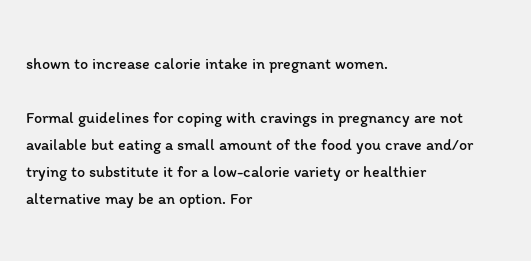shown to increase calorie intake in pregnant women.

Formal guidelines for coping with cravings in pregnancy are not available but eating a small amount of the food you crave and/or trying to substitute it for a low-calorie variety or healthier alternative may be an option. For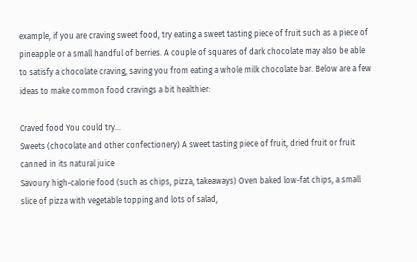example, if you are craving sweet food, try eating a sweet tasting piece of fruit such as a piece of pineapple or a small handful of berries. A couple of squares of dark chocolate may also be able to satisfy a chocolate craving, saving you from eating a whole milk chocolate bar. Below are a few ideas to make common food cravings a bit healthier:

Craved food You could try…
Sweets (chocolate and other confectionery) A sweet tasting piece of fruit, dried fruit or fruit canned in its natural juice
Savoury high-calorie food (such as chips, pizza, takeaways) Oven baked low-fat chips, a small slice of pizza with vegetable topping and lots of salad,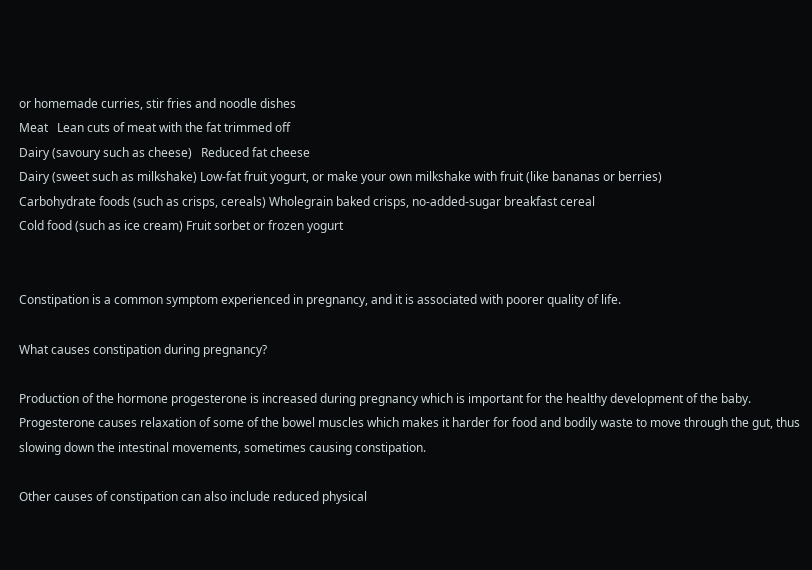or homemade curries, stir fries and noodle dishes
Meat   Lean cuts of meat with the fat trimmed off
Dairy (savoury such as cheese)   Reduced fat cheese
Dairy (sweet such as milkshake) Low-fat fruit yogurt, or make your own milkshake with fruit (like bananas or berries)
Carbohydrate foods (such as crisps, cereals) Wholegrain baked crisps, no-added-sugar breakfast cereal
Cold food (such as ice cream) Fruit sorbet or frozen yogurt


Constipation is a common symptom experienced in pregnancy, and it is associated with poorer quality of life.

What causes constipation during pregnancy?

Production of the hormone progesterone is increased during pregnancy which is important for the healthy development of the baby. Progesterone causes relaxation of some of the bowel muscles which makes it harder for food and bodily waste to move through the gut, thus slowing down the intestinal movements, sometimes causing constipation.

Other causes of constipation can also include reduced physical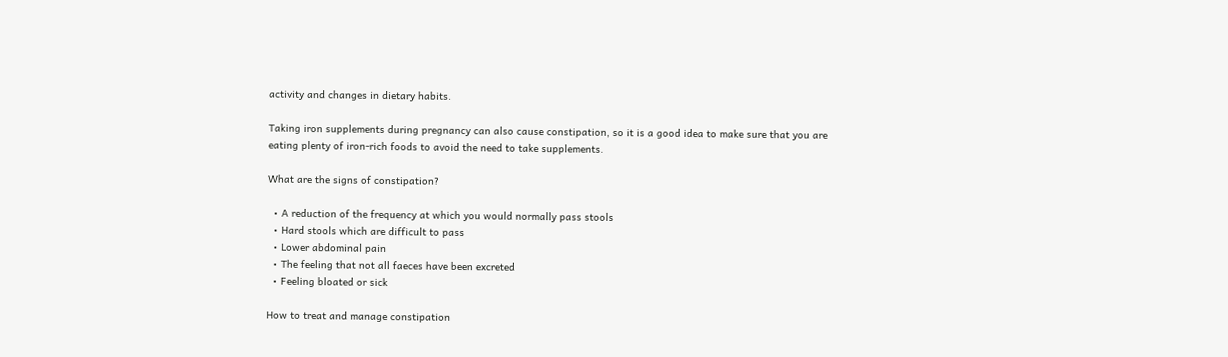activity and changes in dietary habits.

Taking iron supplements during pregnancy can also cause constipation, so it is a good idea to make sure that you are eating plenty of iron-rich foods to avoid the need to take supplements.

What are the signs of constipation?

  • A reduction of the frequency at which you would normally pass stools
  • Hard stools which are difficult to pass
  • Lower abdominal pain
  • The feeling that not all faeces have been excreted
  • Feeling bloated or sick

How to treat and manage constipation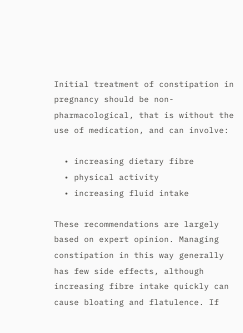Initial treatment of constipation in pregnancy should be non-pharmacological, that is without the use of medication, and can involve:

  • increasing dietary fibre
  • physical activity
  • increasing fluid intake

These recommendations are largely based on expert opinion. Managing constipation in this way generally has few side effects, although increasing fibre intake quickly can cause bloating and flatulence. If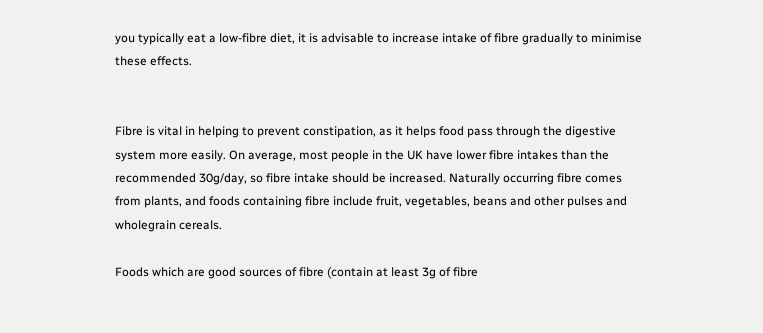you typically eat a low-fibre diet, it is advisable to increase intake of fibre gradually to minimise these effects.


Fibre is vital in helping to prevent constipation, as it helps food pass through the digestive system more easily. On average, most people in the UK have lower fibre intakes than the recommended 30g/day, so fibre intake should be increased. Naturally occurring fibre comes from plants, and foods containing fibre include fruit, vegetables, beans and other pulses and wholegrain cereals.

Foods which are good sources of fibre (contain at least 3g of fibre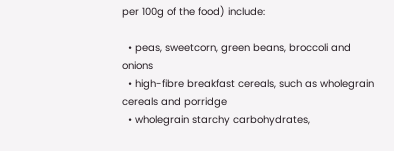per 100g of the food) include:

  • peas, sweetcorn, green beans, broccoli and onions
  • high-fibre breakfast cereals, such as wholegrain cereals and porridge
  • wholegrain starchy carbohydrates,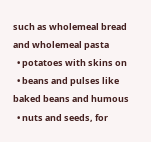such as wholemeal bread and wholemeal pasta
  • potatoes with skins on
  • beans and pulses like baked beans and humous
  • nuts and seeds, for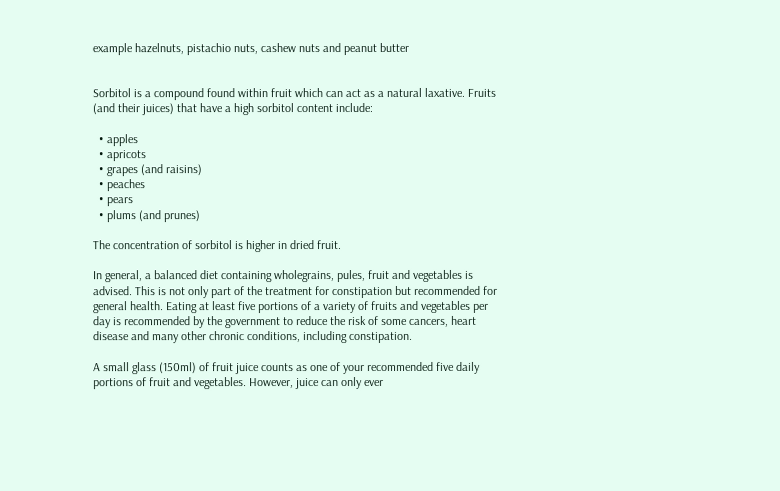example hazelnuts, pistachio nuts, cashew nuts and peanut butter


Sorbitol is a compound found within fruit which can act as a natural laxative. Fruits (and their juices) that have a high sorbitol content include:

  • apples
  • apricots
  • grapes (and raisins)
  • peaches
  • pears
  • plums (and prunes)

The concentration of sorbitol is higher in dried fruit.

In general, a balanced diet containing wholegrains, pules, fruit and vegetables is advised. This is not only part of the treatment for constipation but recommended for general health. Eating at least five portions of a variety of fruits and vegetables per day is recommended by the government to reduce the risk of some cancers, heart disease and many other chronic conditions, including constipation.

A small glass (150ml) of fruit juice counts as one of your recommended five daily portions of fruit and vegetables. However, juice can only ever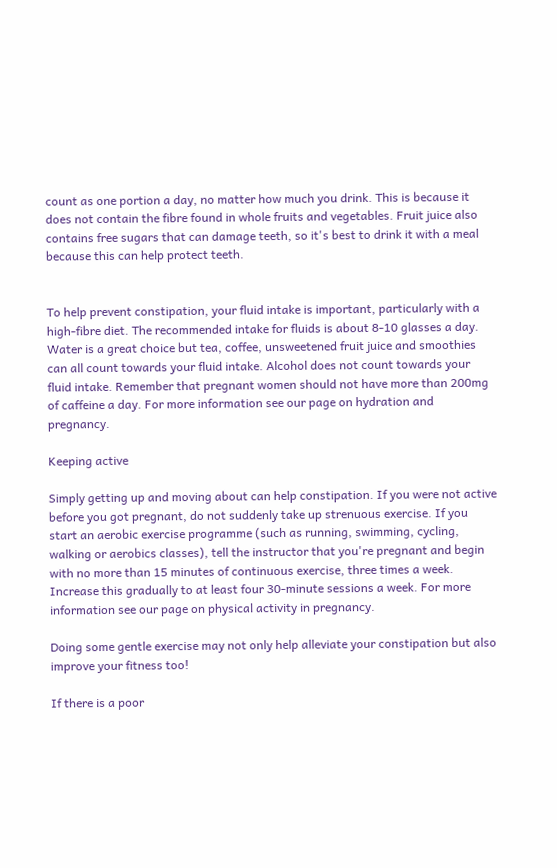count as one portion a day, no matter how much you drink. This is because it does not contain the fibre found in whole fruits and vegetables. Fruit juice also contains free sugars that can damage teeth, so it's best to drink it with a meal because this can help protect teeth.


To help prevent constipation, your fluid intake is important, particularly with a high-fibre diet. The recommended intake for fluids is about 8-10 glasses a day. Water is a great choice but tea, coffee, unsweetened fruit juice and smoothies can all count towards your fluid intake. Alcohol does not count towards your fluid intake. Remember that pregnant women should not have more than 200mg of caffeine a day. For more information see our page on hydration and pregnancy.

Keeping active

Simply getting up and moving about can help constipation. If you were not active before you got pregnant, do not suddenly take up strenuous exercise. If you start an aerobic exercise programme (such as running, swimming, cycling, walking or aerobics classes), tell the instructor that you're pregnant and begin with no more than 15 minutes of continuous exercise, three times a week. Increase this gradually to at least four 30-minute sessions a week. For more information see our page on physical activity in pregnancy.

Doing some gentle exercise may not only help alleviate your constipation but also improve your fitness too!

If there is a poor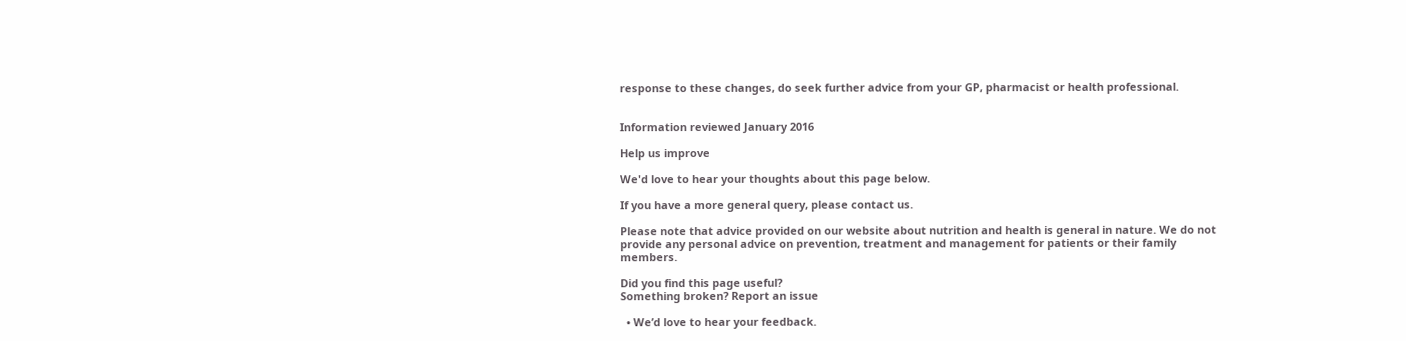response to these changes, do seek further advice from your GP, pharmacist or health professional.


Information reviewed January 2016

Help us improve

We'd love to hear your thoughts about this page below.

If you have a more general query, please contact us.

Please note that advice provided on our website about nutrition and health is general in nature. We do not provide any personal advice on prevention, treatment and management for patients or their family members.

Did you find this page useful?
Something broken? Report an issue

  • We’d love to hear your feedback.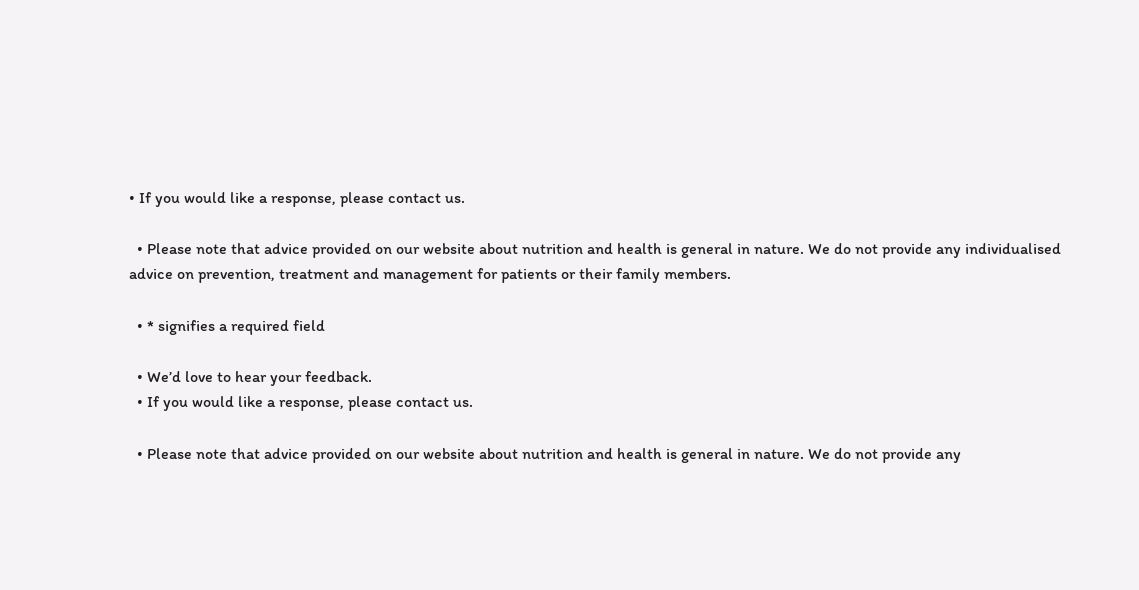• If you would like a response, please contact us.

  • Please note that advice provided on our website about nutrition and health is general in nature. We do not provide any individualised advice on prevention, treatment and management for patients or their family members.

  • * signifies a required field

  • We’d love to hear your feedback.
  • If you would like a response, please contact us.

  • Please note that advice provided on our website about nutrition and health is general in nature. We do not provide any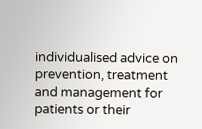individualised advice on prevention, treatment and management for patients or their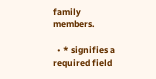family members.

  • * signifies a required field